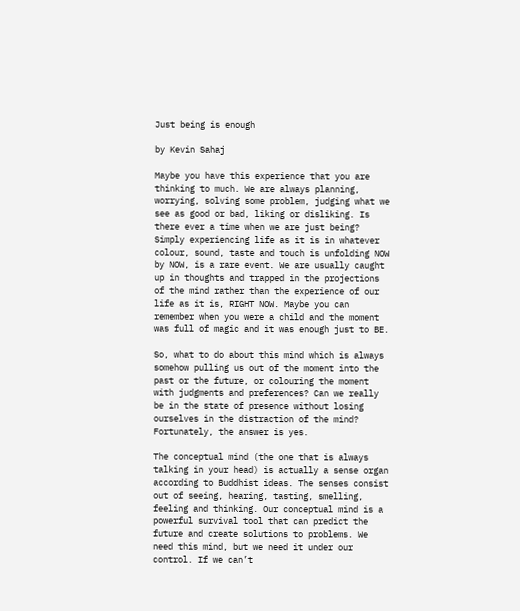Just being is enough

by Kevin Sahaj

Maybe you have this experience that you are thinking to much. We are always planning, worrying, solving some problem, judging what we see as good or bad, liking or disliking. Is there ever a time when we are just being? Simply experiencing life as it is in whatever colour, sound, taste and touch is unfolding NOW by NOW, is a rare event. We are usually caught up in thoughts and trapped in the projections of the mind rather than the experience of our life as it is, RIGHT NOW. Maybe you can remember when you were a child and the moment was full of magic and it was enough just to BE.

So, what to do about this mind which is always somehow pulling us out of the moment into the past or the future, or colouring the moment with judgments and preferences? Can we really be in the state of presence without losing ourselves in the distraction of the mind? Fortunately, the answer is yes.

The conceptual mind (the one that is always talking in your head) is actually a sense organ according to Buddhist ideas. The senses consist out of seeing, hearing, tasting, smelling, feeling and thinking. Our conceptual mind is a powerful survival tool that can predict the future and create solutions to problems. We need this mind, but we need it under our control. If we can’t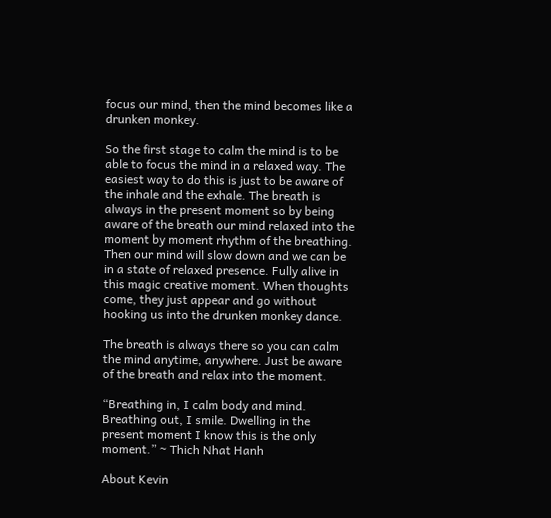focus our mind, then the mind becomes like a drunken monkey.

So the first stage to calm the mind is to be able to focus the mind in a relaxed way. The easiest way to do this is just to be aware of the inhale and the exhale. The breath is always in the present moment so by being aware of the breath our mind relaxed into the moment by moment rhythm of the breathing. Then our mind will slow down and we can be in a state of relaxed presence. Fully alive in this magic creative moment. When thoughts come, they just appear and go without hooking us into the drunken monkey dance.

The breath is always there so you can calm the mind anytime, anywhere. Just be aware of the breath and relax into the moment.

“Breathing in, I calm body and mind. Breathing out, I smile. Dwelling in the present moment I know this is the only moment.” ~ Thich Nhat Hanh

About Kevin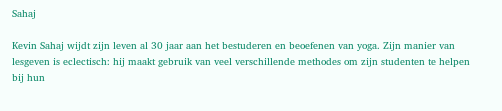Sahaj

Kevin Sahaj wijdt zijn leven al 30 jaar aan het bestuderen en beoefenen van yoga. Zijn manier van lesgeven is eclectisch: hij maakt gebruik van veel verschillende methodes om zijn studenten te helpen bij hun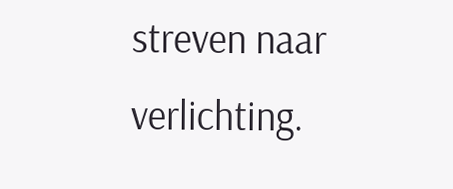streven naar verlichting.